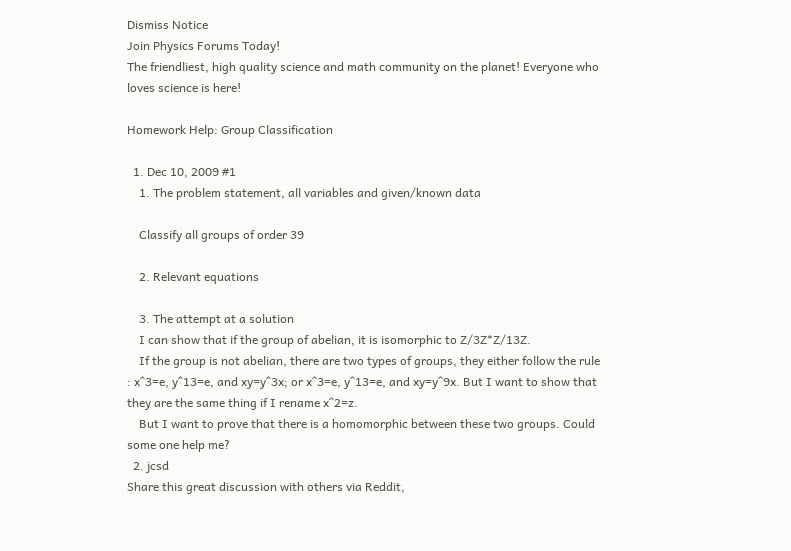Dismiss Notice
Join Physics Forums Today!
The friendliest, high quality science and math community on the planet! Everyone who loves science is here!

Homework Help: Group Classification

  1. Dec 10, 2009 #1
    1. The problem statement, all variables and given/known data

    Classify all groups of order 39

    2. Relevant equations

    3. The attempt at a solution
    I can show that if the group of abelian, it is isomorphic to Z/3Z*Z/13Z.
    If the group is not abelian, there are two types of groups, they either follow the rule : x^3=e, y^13=e, and xy=y^3x; or x^3=e, y^13=e, and xy=y^9x. But I want to show that they are the same thing if I rename x^2=z.
    But I want to prove that there is a homomorphic between these two groups. Could some one help me?
  2. jcsd
Share this great discussion with others via Reddit,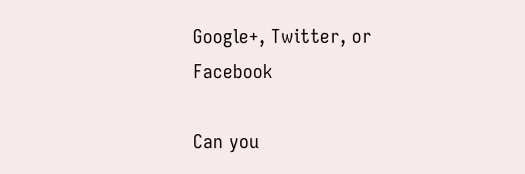Google+, Twitter, or Facebook

Can you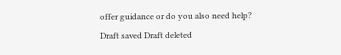offer guidance or do you also need help?
Draft saved Draft deleted